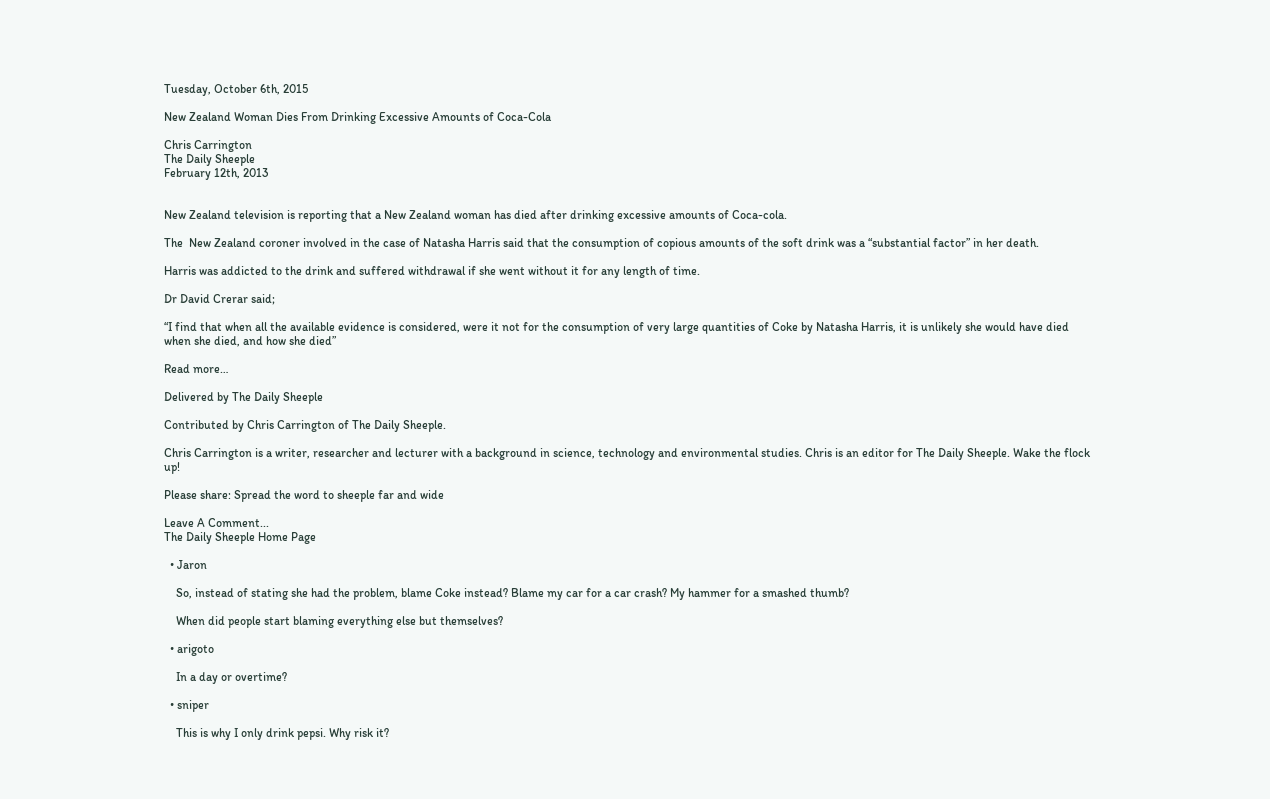Tuesday, October 6th, 2015

New Zealand Woman Dies From Drinking Excessive Amounts of Coca-Cola

Chris Carrington
The Daily Sheeple
February 12th, 2013


New Zealand television is reporting that a New Zealand woman has died after drinking excessive amounts of Coca-cola.

The  New Zealand coroner involved in the case of Natasha Harris said that the consumption of copious amounts of the soft drink was a “substantial factor” in her death.

Harris was addicted to the drink and suffered withdrawal if she went without it for any length of time.

Dr David Crerar said;

“I find that when all the available evidence is considered, were it not for the consumption of very large quantities of Coke by Natasha Harris, it is unlikely she would have died when she died, and how she died”

Read more…

Delivered by The Daily Sheeple

Contributed by Chris Carrington of The Daily Sheeple.

Chris Carrington is a writer, researcher and lecturer with a background in science, technology and environmental studies. Chris is an editor for The Daily Sheeple. Wake the flock up!

Please share: Spread the word to sheeple far and wide

Leave A Comment...
The Daily Sheeple Home Page

  • Jaron

    So, instead of stating she had the problem, blame Coke instead? Blame my car for a car crash? My hammer for a smashed thumb?

    When did people start blaming everything else but themselves?

  • arigoto

    In a day or overtime?

  • sniper

    This is why I only drink pepsi. Why risk it?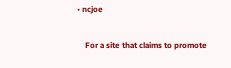• ncjoe

    For a site that claims to promote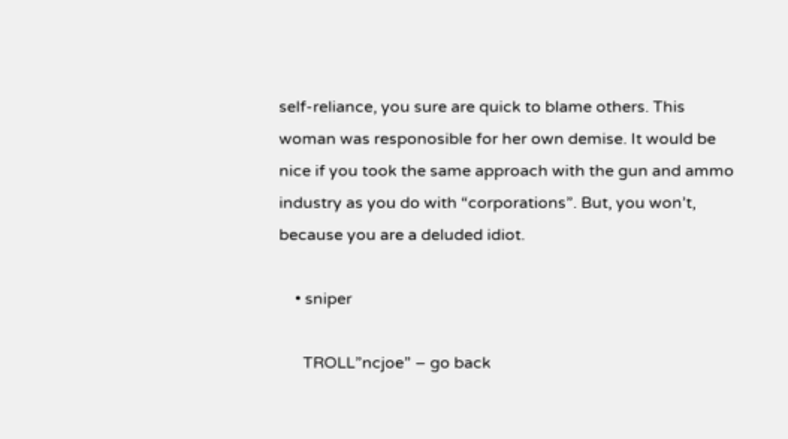self-reliance, you sure are quick to blame others. This woman was responosible for her own demise. It would be nice if you took the same approach with the gun and ammo industry as you do with “corporations”. But, you won’t, because you are a deluded idiot.

    • sniper

      TROLL”ncjoe” – go back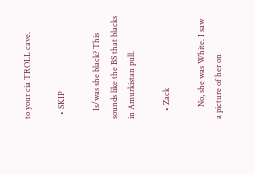to your cia TROLL cave.

  • SKIP

    Is/was she black? This sounds like the BS that blacks in Amurkistan pull.

    • Zack

      No, she was White. I saw a picture of her on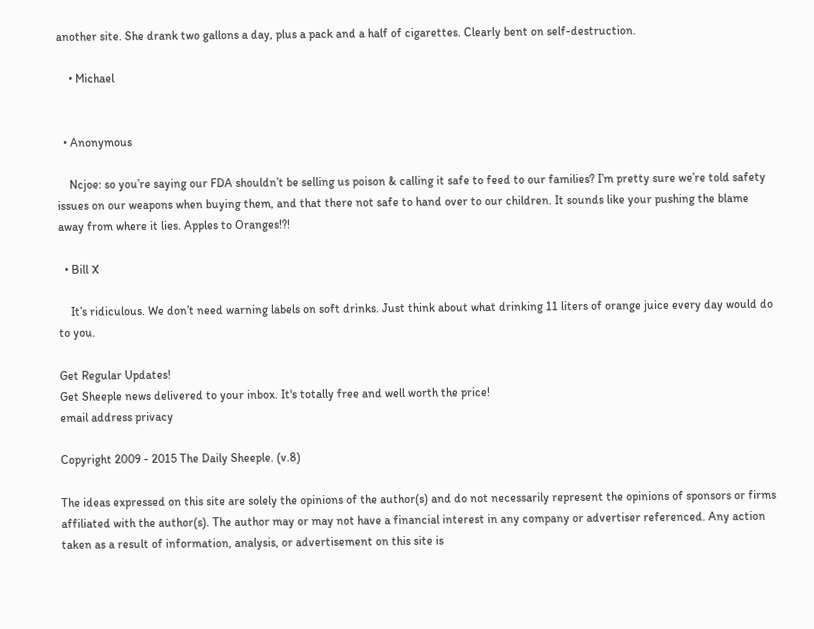another site. She drank two gallons a day, plus a pack and a half of cigarettes. Clearly bent on self-destruction.

    • Michael


  • Anonymous

    Ncjoe: so you’re saying our FDA shouldn’t be selling us poison & calling it safe to feed to our families? I’m pretty sure we’re told safety issues on our weapons when buying them, and that there not safe to hand over to our children. It sounds like your pushing the blame away from where it lies. Apples to Oranges!?!

  • Bill X

    It’s ridiculous. We don’t need warning labels on soft drinks. Just think about what drinking 11 liters of orange juice every day would do to you.

Get Regular Updates!
Get Sheeple news delivered to your inbox. It's totally free and well worth the price!
email address privacy

Copyright 2009 - 2015 The Daily Sheeple. (v.8)

The ideas expressed on this site are solely the opinions of the author(s) and do not necessarily represent the opinions of sponsors or firms affiliated with the author(s). The author may or may not have a financial interest in any company or advertiser referenced. Any action taken as a result of information, analysis, or advertisement on this site is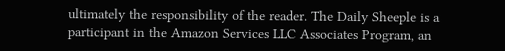ultimately the responsibility of the reader. The Daily Sheeple is a participant in the Amazon Services LLC Associates Program, an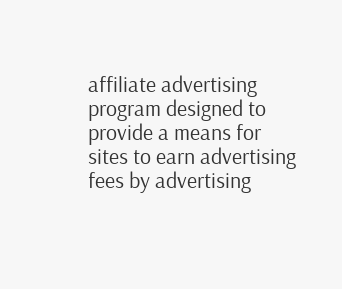affiliate advertising program designed to provide a means for sites to earn advertising fees by advertising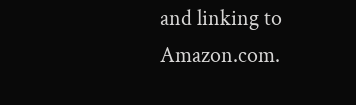and linking to Amazon.com.